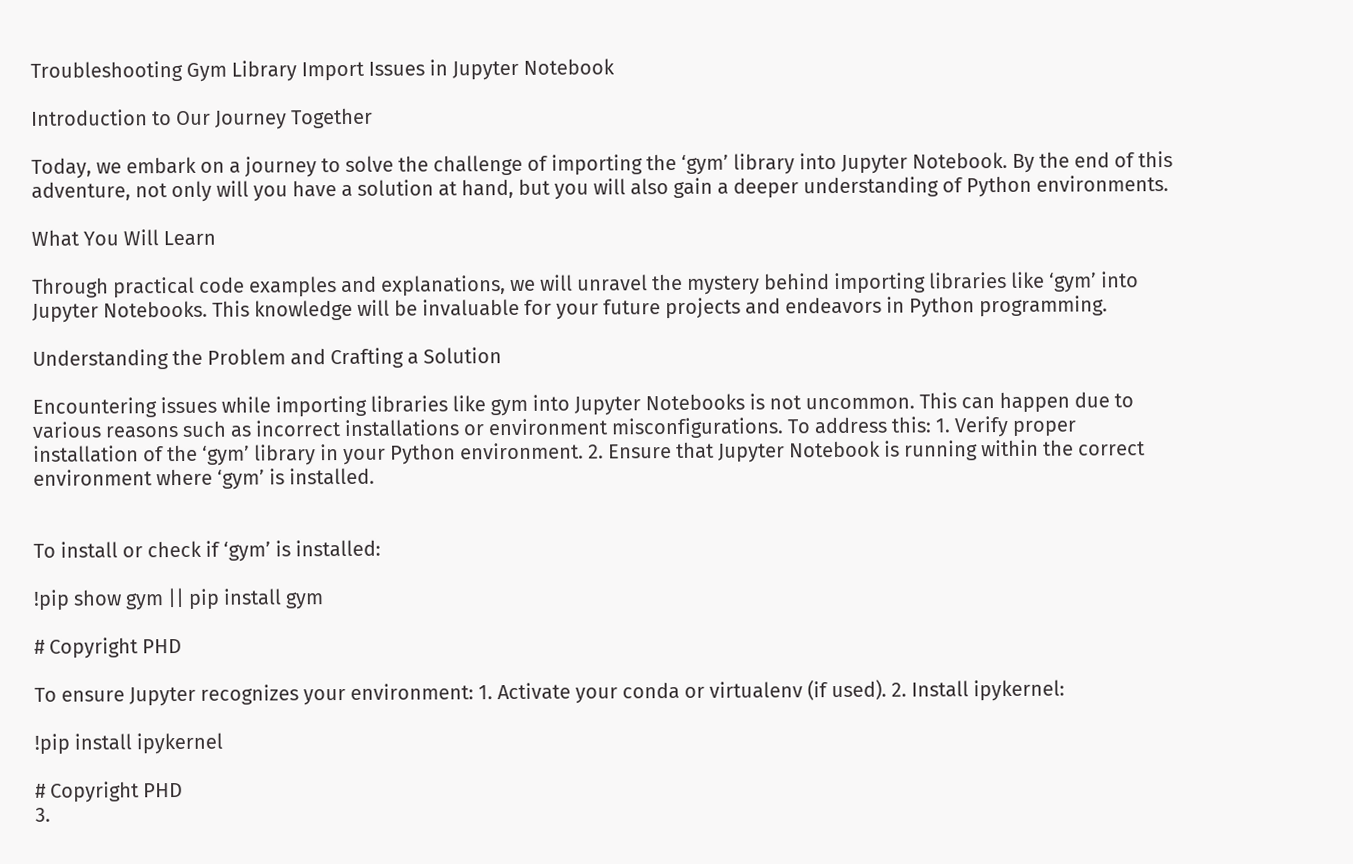Troubleshooting Gym Library Import Issues in Jupyter Notebook

Introduction to Our Journey Together

Today, we embark on a journey to solve the challenge of importing the ‘gym’ library into Jupyter Notebook. By the end of this adventure, not only will you have a solution at hand, but you will also gain a deeper understanding of Python environments.

What You Will Learn

Through practical code examples and explanations, we will unravel the mystery behind importing libraries like ‘gym’ into Jupyter Notebooks. This knowledge will be invaluable for your future projects and endeavors in Python programming.

Understanding the Problem and Crafting a Solution

Encountering issues while importing libraries like gym into Jupyter Notebooks is not uncommon. This can happen due to various reasons such as incorrect installations or environment misconfigurations. To address this: 1. Verify proper installation of the ‘gym’ library in your Python environment. 2. Ensure that Jupyter Notebook is running within the correct environment where ‘gym’ is installed.


To install or check if ‘gym’ is installed:

!pip show gym || pip install gym

# Copyright PHD

To ensure Jupyter recognizes your environment: 1. Activate your conda or virtualenv (if used). 2. Install ipykernel:

!pip install ipykernel

# Copyright PHD
3.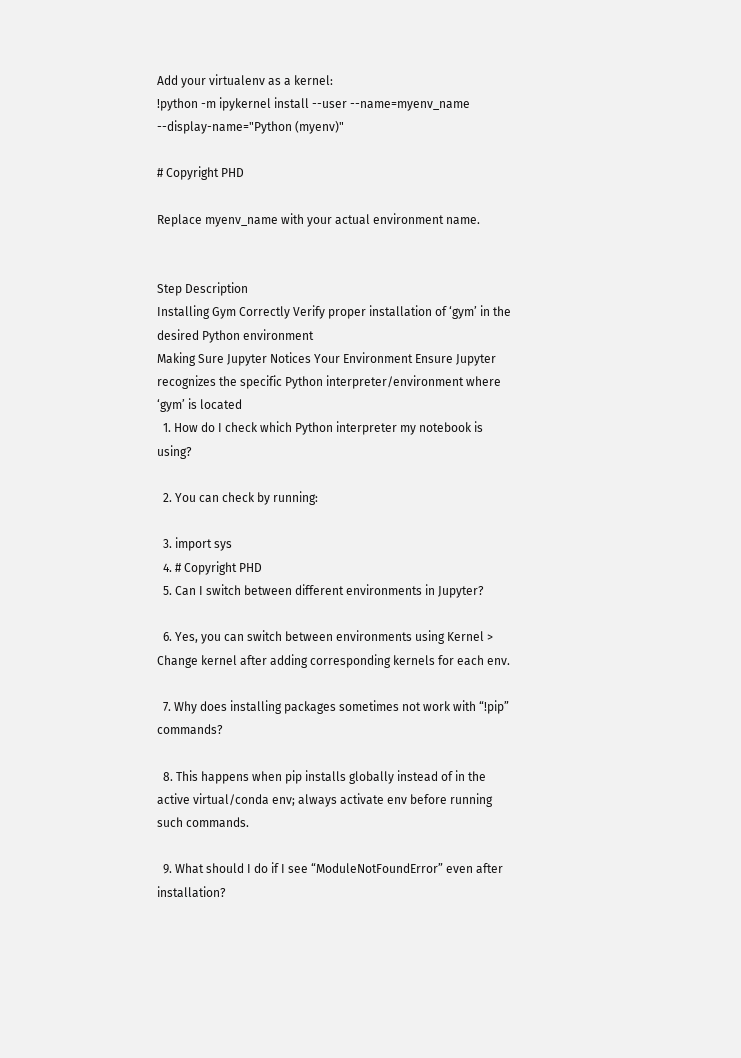Add your virtualenv as a kernel:
!python -m ipykernel install --user --name=myenv_name --display-name="Python (myenv)"

# Copyright PHD

Replace myenv_name with your actual environment name.


Step Description
Installing Gym Correctly Verify proper installation of ‘gym’ in the desired Python environment
Making Sure Jupyter Notices Your Environment Ensure Jupyter recognizes the specific Python interpreter/environment where ‘gym’ is located
  1. How do I check which Python interpreter my notebook is using?

  2. You can check by running:

  3. import sys
  4. # Copyright PHD
  5. Can I switch between different environments in Jupyter?

  6. Yes, you can switch between environments using Kernel > Change kernel after adding corresponding kernels for each env.

  7. Why does installing packages sometimes not work with “!pip” commands?

  8. This happens when pip installs globally instead of in the active virtual/conda env; always activate env before running such commands.

  9. What should I do if I see “ModuleNotFoundError” even after installation?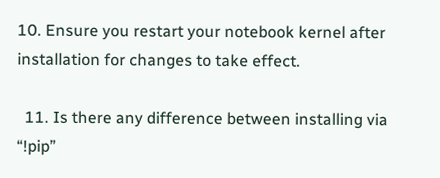10. Ensure you restart your notebook kernel after installation for changes to take effect.

  11. Is there any difference between installing via “!pip”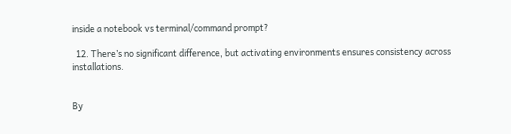inside a notebook vs terminal/command prompt?

  12. There’s no significant difference, but activating environments ensures consistency across installations.


By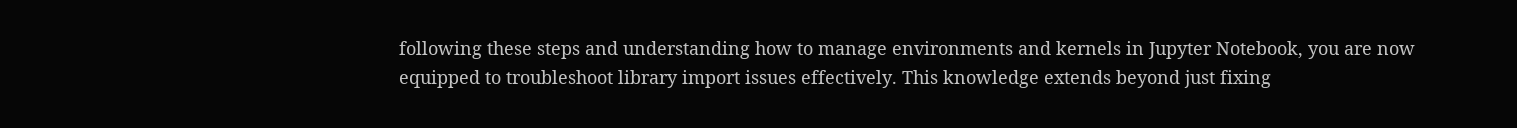following these steps and understanding how to manage environments and kernels in Jupyter Notebook, you are now equipped to troubleshoot library import issues effectively. This knowledge extends beyond just fixing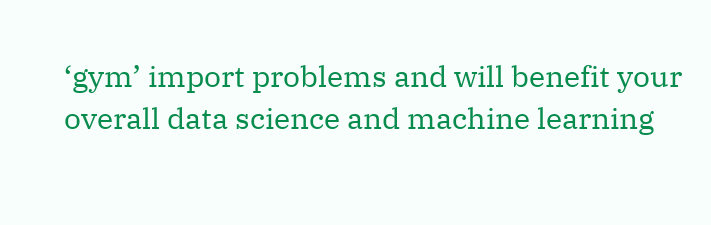‘gym’ import problems and will benefit your overall data science and machine learning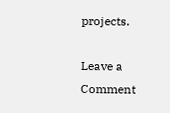projects.

Leave a Comment